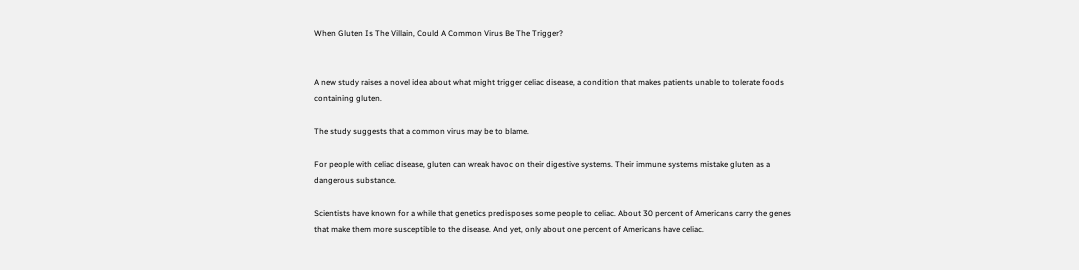When Gluten Is The Villain, Could A Common Virus Be The Trigger?


A new study raises a novel idea about what might trigger celiac disease, a condition that makes patients unable to tolerate foods containing gluten.

The study suggests that a common virus may be to blame.

For people with celiac disease, gluten can wreak havoc on their digestive systems. Their immune systems mistake gluten as a dangerous substance.

Scientists have known for a while that genetics predisposes some people to celiac. About 30 percent of Americans carry the genes that make them more susceptible to the disease. And yet, only about one percent of Americans have celiac.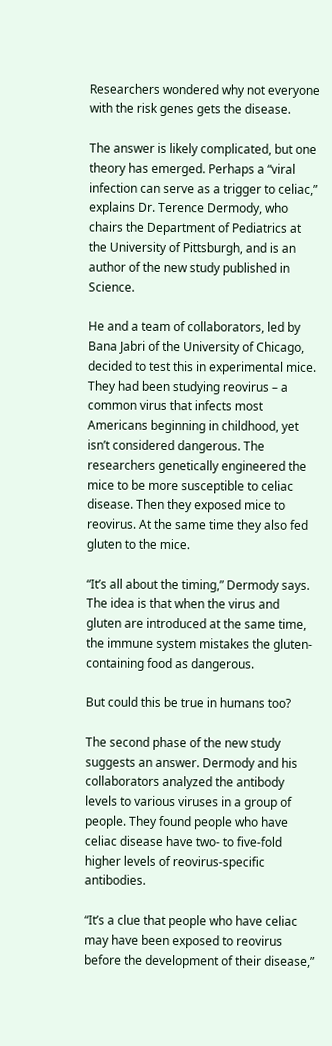Researchers wondered why not everyone with the risk genes gets the disease.

The answer is likely complicated, but one theory has emerged. Perhaps a “viral infection can serve as a trigger to celiac,” explains Dr. Terence Dermody, who chairs the Department of Pediatrics at the University of Pittsburgh, and is an author of the new study published in Science.

He and a team of collaborators, led by Bana Jabri of the University of Chicago, decided to test this in experimental mice. They had been studying reovirus – a common virus that infects most Americans beginning in childhood, yet isn’t considered dangerous. The researchers genetically engineered the mice to be more susceptible to celiac disease. Then they exposed mice to reovirus. At the same time they also fed gluten to the mice.

“It’s all about the timing,” Dermody says. The idea is that when the virus and gluten are introduced at the same time, the immune system mistakes the gluten-containing food as dangerous.

But could this be true in humans too?

The second phase of the new study suggests an answer. Dermody and his collaborators analyzed the antibody levels to various viruses in a group of people. They found people who have celiac disease have two- to five-fold higher levels of reovirus-specific antibodies.

“It’s a clue that people who have celiac may have been exposed to reovirus before the development of their disease,”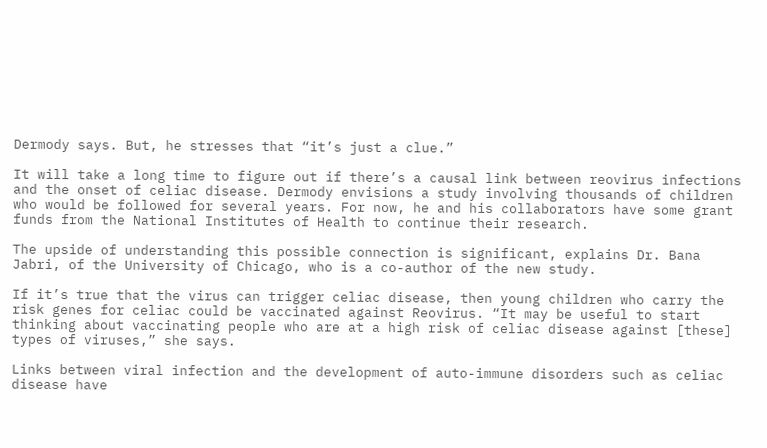Dermody says. But, he stresses that “it’s just a clue.”

It will take a long time to figure out if there’s a causal link between reovirus infections and the onset of celiac disease. Dermody envisions a study involving thousands of children who would be followed for several years. For now, he and his collaborators have some grant funds from the National Institutes of Health to continue their research.

The upside of understanding this possible connection is significant, explains Dr. Bana Jabri, of the University of Chicago, who is a co-author of the new study.

If it’s true that the virus can trigger celiac disease, then young children who carry the risk genes for celiac could be vaccinated against Reovirus. “It may be useful to start thinking about vaccinating people who are at a high risk of celiac disease against [these] types of viruses,” she says.

Links between viral infection and the development of auto-immune disorders such as celiac disease have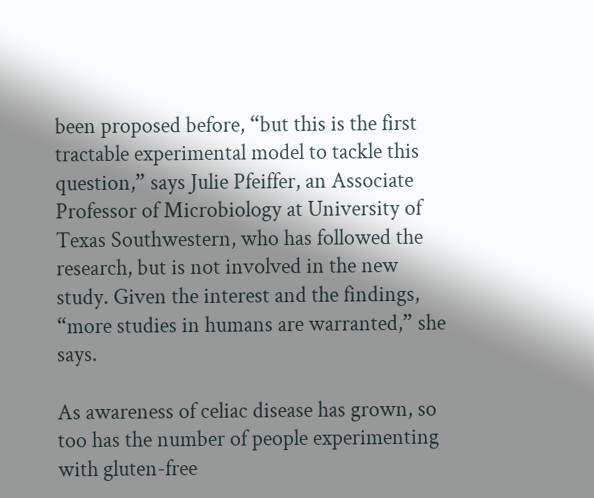been proposed before, “but this is the first tractable experimental model to tackle this question,” says Julie Pfeiffer, an Associate Professor of Microbiology at University of Texas Southwestern, who has followed the research, but is not involved in the new study. Given the interest and the findings, “more studies in humans are warranted,” she says.

As awareness of celiac disease has grown, so too has the number of people experimenting with gluten-free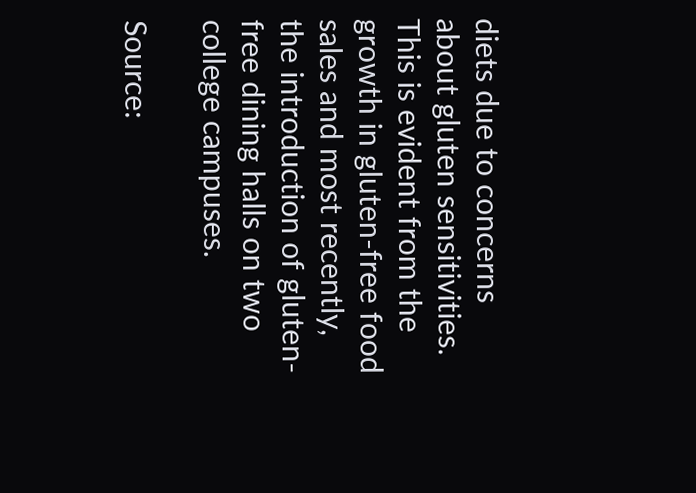diets due to concerns about gluten sensitivities. This is evident from the growth in gluten-free food sales and most recently, the introduction of gluten-free dining halls on two college campuses.

Source: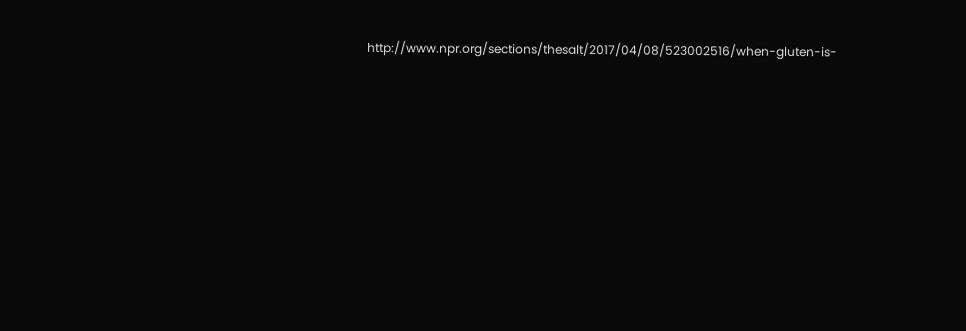http://www.npr.org/sections/thesalt/2017/04/08/523002516/when-gluten-is-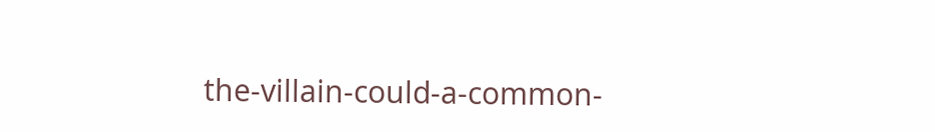the-villain-could-a-common-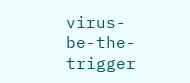virus-be-the-trigger